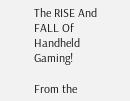The RISE And FALL Of Handheld Gaming!

From the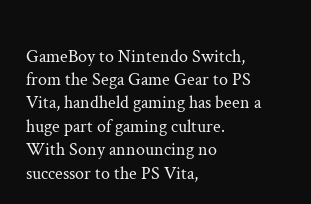GameBoy to Nintendo Switch, from the Sega Game Gear to PS Vita, handheld gaming has been a huge part of gaming culture. With Sony announcing no successor to the PS Vita,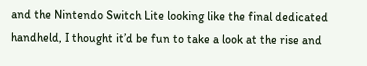and the Nintendo Switch Lite looking like the final dedicated handheld, I thought it’d be fun to take a look at the rise and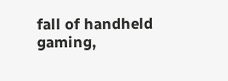fall of handheld gaming,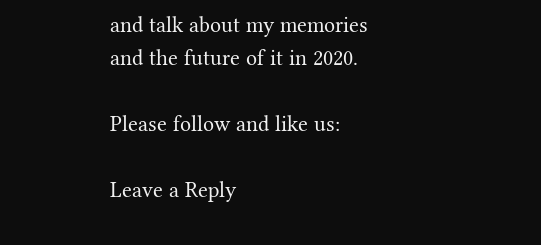and talk about my memories and the future of it in 2020.

Please follow and like us:

Leave a Reply